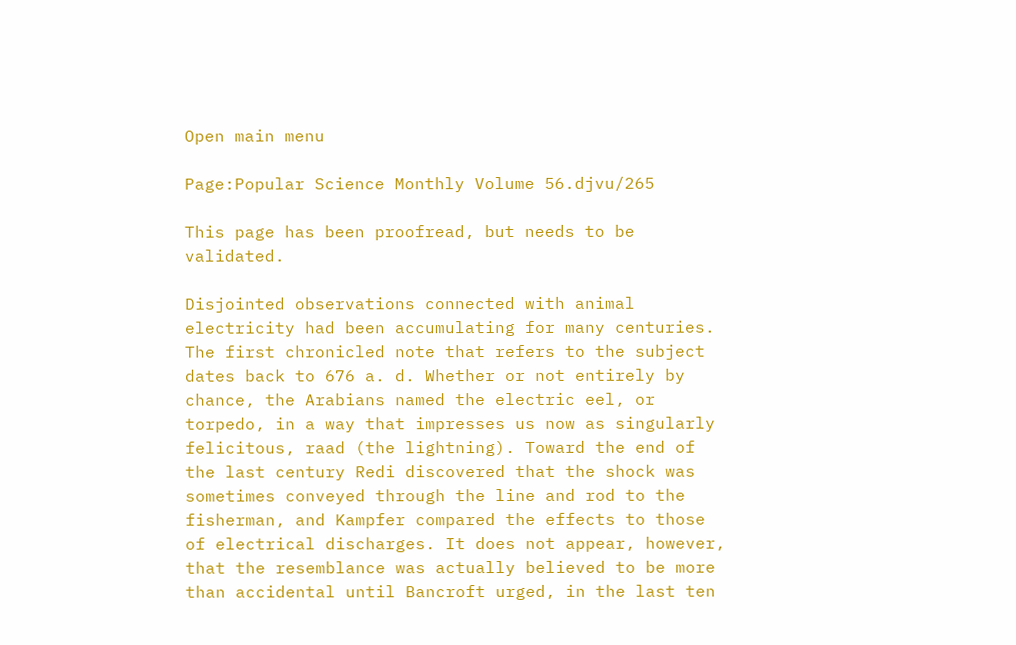Open main menu

Page:Popular Science Monthly Volume 56.djvu/265

This page has been proofread, but needs to be validated.

Disjointed observations connected with animal electricity had been accumulating for many centuries. The first chronicled note that refers to the subject dates back to 676 a. d. Whether or not entirely by chance, the Arabians named the electric eel, or torpedo, in a way that impresses us now as singularly felicitous, raad (the lightning). Toward the end of the last century Redi discovered that the shock was sometimes conveyed through the line and rod to the fisherman, and Kampfer compared the effects to those of electrical discharges. It does not appear, however, that the resemblance was actually believed to be more than accidental until Bancroft urged, in the last ten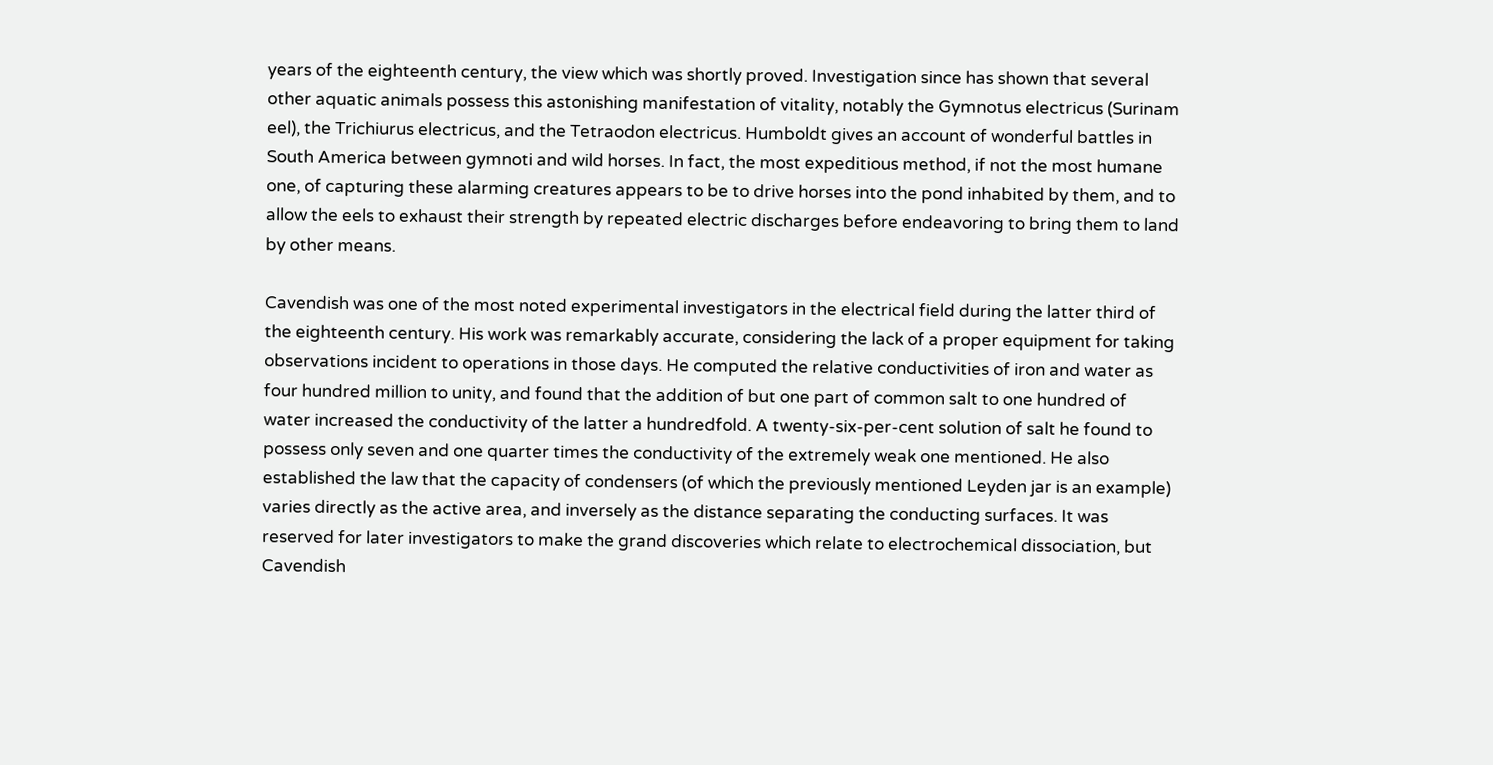years of the eighteenth century, the view which was shortly proved. Investigation since has shown that several other aquatic animals possess this astonishing manifestation of vitality, notably the Gymnotus electricus (Surinam eel), the Trichiurus electricus, and the Tetraodon electricus. Humboldt gives an account of wonderful battles in South America between gymnoti and wild horses. In fact, the most expeditious method, if not the most humane one, of capturing these alarming creatures appears to be to drive horses into the pond inhabited by them, and to allow the eels to exhaust their strength by repeated electric discharges before endeavoring to bring them to land by other means.

Cavendish was one of the most noted experimental investigators in the electrical field during the latter third of the eighteenth century. His work was remarkably accurate, considering the lack of a proper equipment for taking observations incident to operations in those days. He computed the relative conductivities of iron and water as four hundred million to unity, and found that the addition of but one part of common salt to one hundred of water increased the conductivity of the latter a hundredfold. A twenty-six-per-cent solution of salt he found to possess only seven and one quarter times the conductivity of the extremely weak one mentioned. He also established the law that the capacity of condensers (of which the previously mentioned Leyden jar is an example) varies directly as the active area, and inversely as the distance separating the conducting surfaces. It was reserved for later investigators to make the grand discoveries which relate to electrochemical dissociation, but Cavendish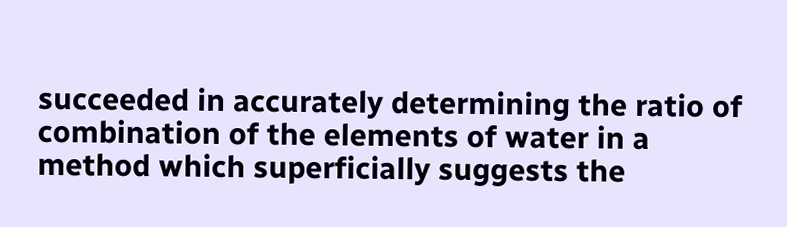succeeded in accurately determining the ratio of combination of the elements of water in a method which superficially suggests the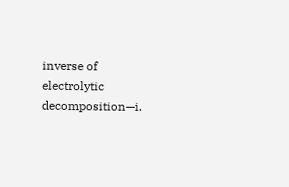inverse of electrolytic decomposition—i.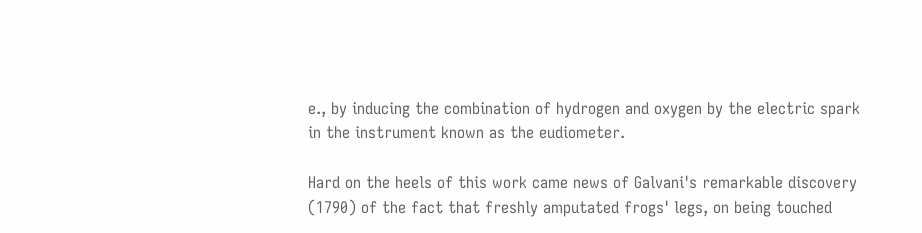e., by inducing the combination of hydrogen and oxygen by the electric spark in the instrument known as the eudiometer.

Hard on the heels of this work came news of Galvani's remarkable discovery (1790) of the fact that freshly amputated frogs' legs, on being touched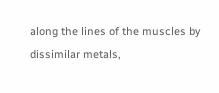along the lines of the muscles by dissimilar metals,